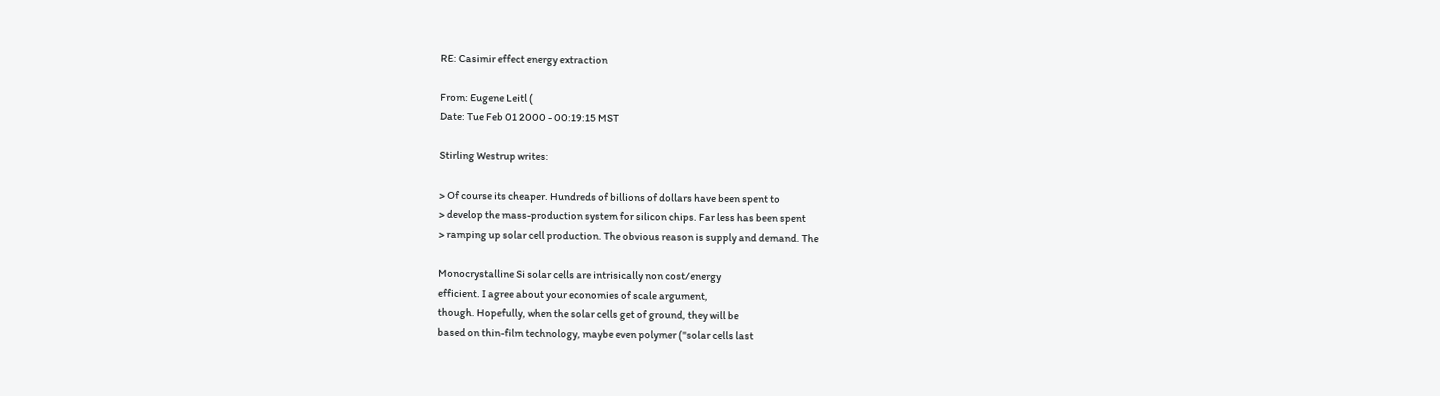RE: Casimir effect energy extraction

From: Eugene Leitl (
Date: Tue Feb 01 2000 - 00:19:15 MST

Stirling Westrup writes:

> Of course its cheaper. Hundreds of billions of dollars have been spent to
> develop the mass-production system for silicon chips. Far less has been spent
> ramping up solar cell production. The obvious reason is supply and demand. The

Monocrystalline Si solar cells are intrisically non cost/energy
efficient. I agree about your economies of scale argument,
though. Hopefully, when the solar cells get of ground, they will be
based on thin-film technology, maybe even polymer ("solar cells last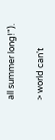all summer long!").

> world can't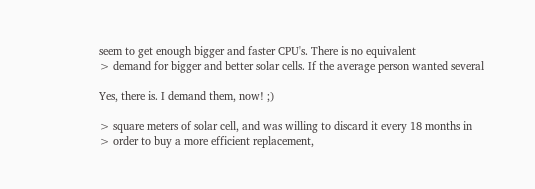seem to get enough bigger and faster CPU's. There is no equivalent
> demand for bigger and better solar cells. If the average person wanted several

Yes, there is. I demand them, now! ;)

> square meters of solar cell, and was willing to discard it every 18 months in
> order to buy a more efficient replacement,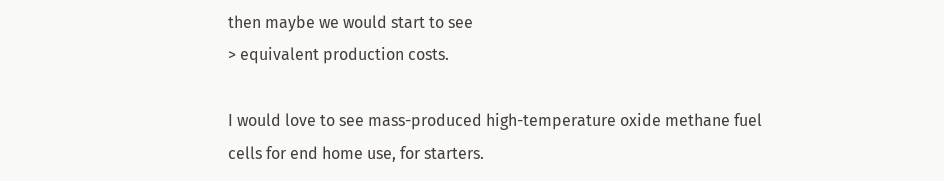then maybe we would start to see
> equivalent production costs.

I would love to see mass-produced high-temperature oxide methane fuel
cells for end home use, for starters.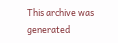This archive was generated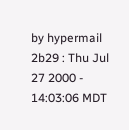by hypermail 2b29 : Thu Jul 27 2000 - 14:03:06 MDT